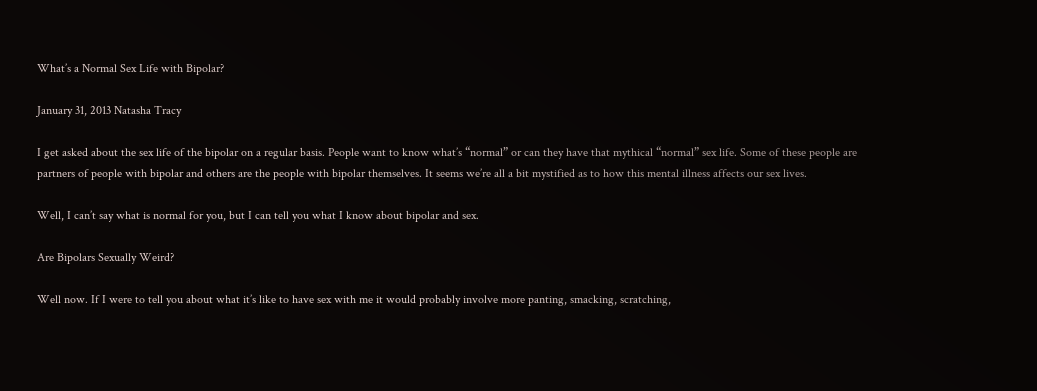What’s a Normal Sex Life with Bipolar?

January 31, 2013 Natasha Tracy

I get asked about the sex life of the bipolar on a regular basis. People want to know what’s “normal” or can they have that mythical “normal” sex life. Some of these people are partners of people with bipolar and others are the people with bipolar themselves. It seems we’re all a bit mystified as to how this mental illness affects our sex lives.

Well, I can’t say what is normal for you, but I can tell you what I know about bipolar and sex.

Are Bipolars Sexually Weird?

Well now. If I were to tell you about what it’s like to have sex with me it would probably involve more panting, smacking, scratching,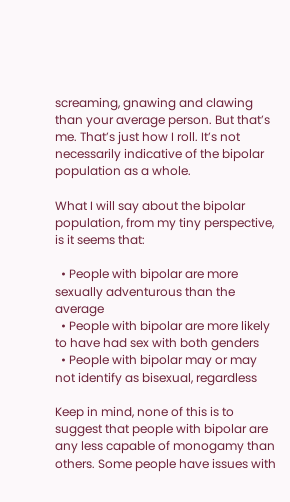screaming, gnawing and clawing than your average person. But that’s me. That’s just how I roll. It’s not necessarily indicative of the bipolar population as a whole.

What I will say about the bipolar population, from my tiny perspective, is it seems that:

  • People with bipolar are more sexually adventurous than the average
  • People with bipolar are more likely to have had sex with both genders
  • People with bipolar may or may not identify as bisexual, regardless

Keep in mind, none of this is to suggest that people with bipolar are any less capable of monogamy than others. Some people have issues with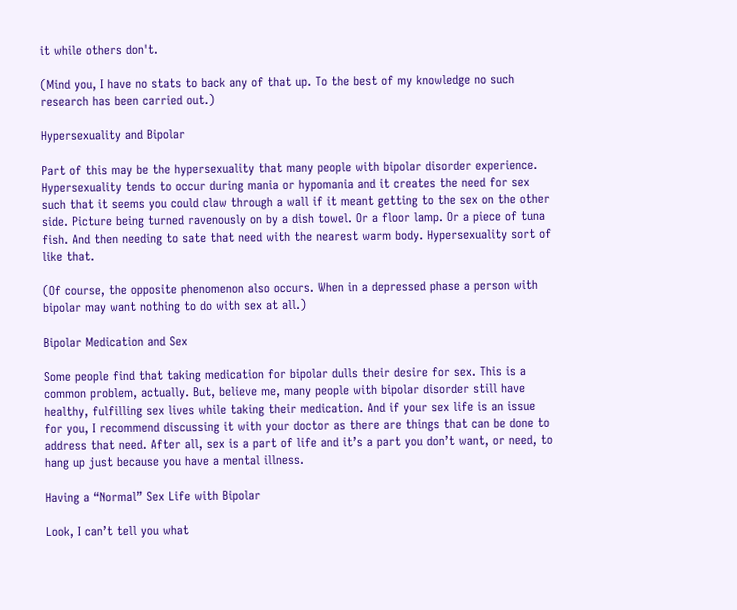it while others don't.

(Mind you, I have no stats to back any of that up. To the best of my knowledge no such research has been carried out.)

Hypersexuality and Bipolar

Part of this may be the hypersexuality that many people with bipolar disorder experience. Hypersexuality tends to occur during mania or hypomania and it creates the need for sex such that it seems you could claw through a wall if it meant getting to the sex on the other side. Picture being turned ravenously on by a dish towel. Or a floor lamp. Or a piece of tuna fish. And then needing to sate that need with the nearest warm body. Hypersexuality sort of like that.

(Of course, the opposite phenomenon also occurs. When in a depressed phase a person with bipolar may want nothing to do with sex at all.)

Bipolar Medication and Sex

Some people find that taking medication for bipolar dulls their desire for sex. This is a common problem, actually. But, believe me, many people with bipolar disorder still have healthy, fulfilling sex lives while taking their medication. And if your sex life is an issue for you, I recommend discussing it with your doctor as there are things that can be done to address that need. After all, sex is a part of life and it’s a part you don’t want, or need, to hang up just because you have a mental illness.

Having a “Normal” Sex Life with Bipolar

Look, I can’t tell you what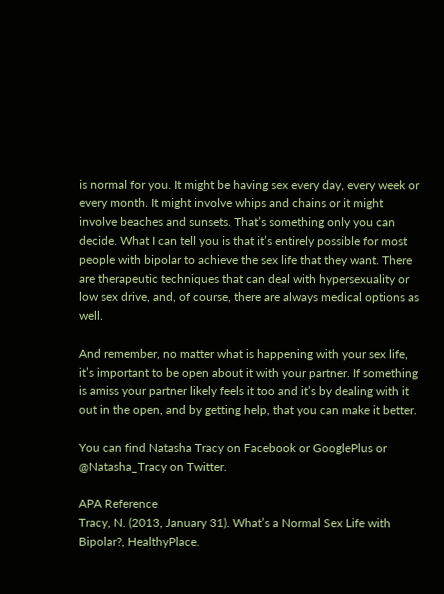is normal for you. It might be having sex every day, every week or every month. It might involve whips and chains or it might involve beaches and sunsets. That’s something only you can decide. What I can tell you is that it’s entirely possible for most people with bipolar to achieve the sex life that they want. There are therapeutic techniques that can deal with hypersexuality or low sex drive, and, of course, there are always medical options as well.

And remember, no matter what is happening with your sex life, it’s important to be open about it with your partner. If something is amiss your partner likely feels it too and it’s by dealing with it out in the open, and by getting help, that you can make it better.

You can find Natasha Tracy on Facebook or GooglePlus or @Natasha_Tracy on Twitter.

APA Reference
Tracy, N. (2013, January 31). What’s a Normal Sex Life with Bipolar?, HealthyPlace.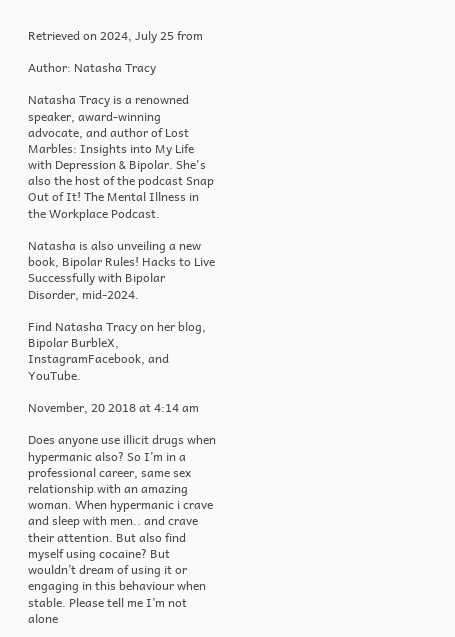Retrieved on 2024, July 25 from

Author: Natasha Tracy

Natasha Tracy is a renowned speaker, award-winning advocate, and author of Lost Marbles: Insights into My Life with Depression & Bipolar. She's also the host of the podcast Snap Out of It! The Mental Illness in the Workplace Podcast.

Natasha is also unveiling a new book, Bipolar Rules! Hacks to Live Successfully with Bipolar Disorder, mid-2024.

Find Natasha Tracy on her blog, Bipolar BurbleX, InstagramFacebook, and YouTube.

November, 20 2018 at 4:14 am

Does anyone use illicit drugs when hypermanic also? So I’m in a professional career, same sex relationship with an amazing woman. When hypermanic i crave and sleep with men.. and crave their attention. But also find myself using cocaine? But wouldn’t dream of using it or engaging in this behaviour when stable. Please tell me I’m not alone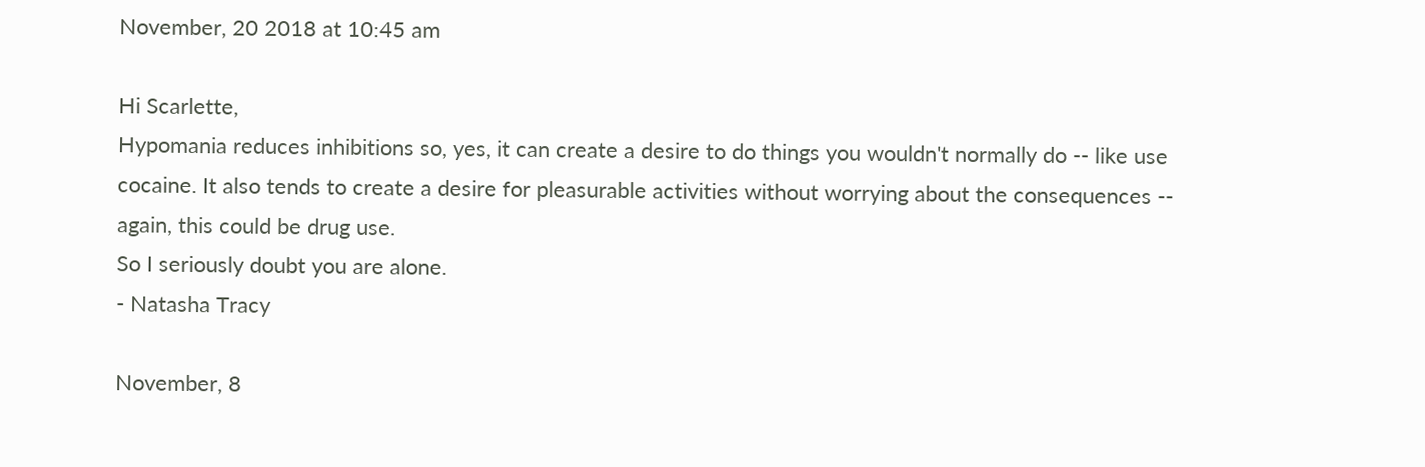November, 20 2018 at 10:45 am

Hi Scarlette,
Hypomania reduces inhibitions so, yes, it can create a desire to do things you wouldn't normally do -- like use cocaine. It also tends to create a desire for pleasurable activities without worrying about the consequences -- again, this could be drug use.
So I seriously doubt you are alone.
- Natasha Tracy

November, 8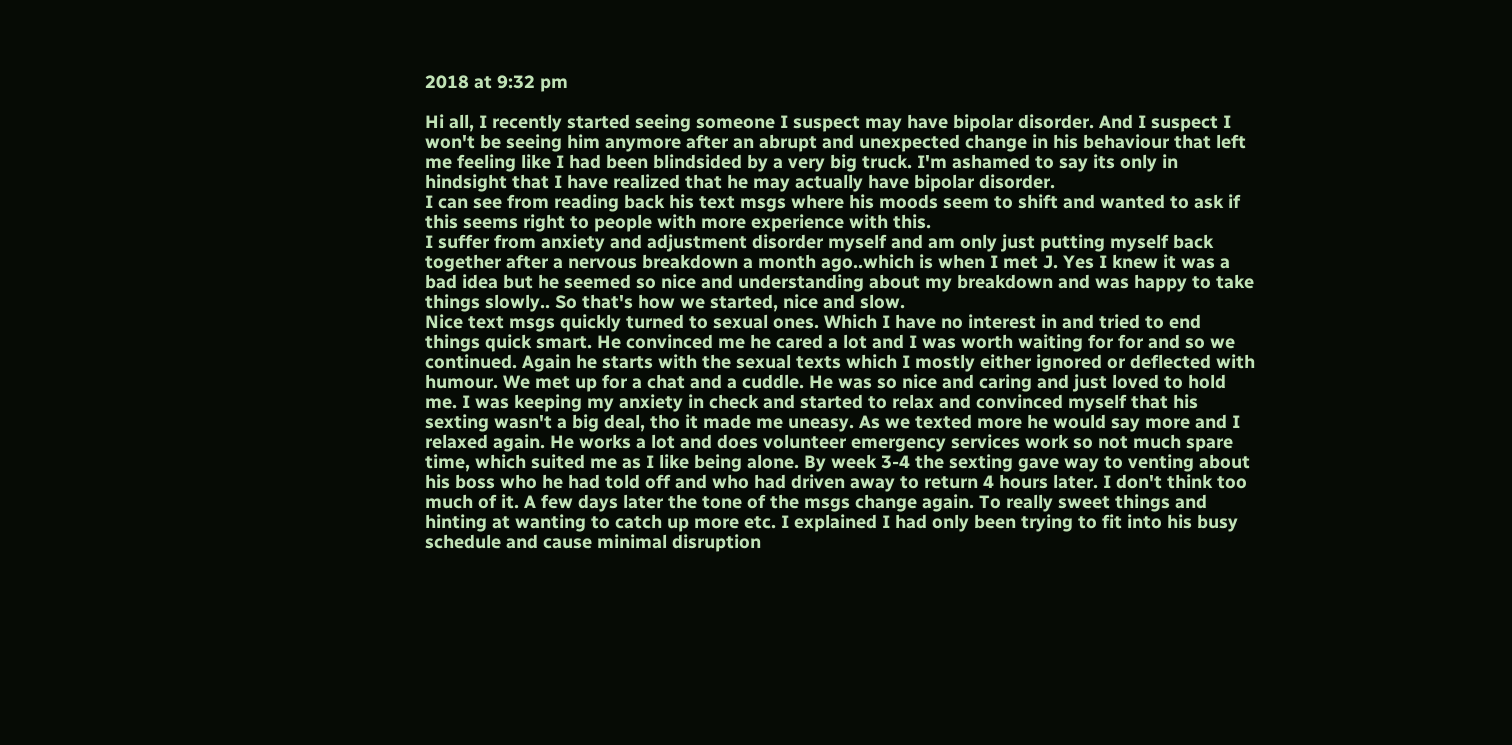2018 at 9:32 pm

Hi all, I recently started seeing someone I suspect may have bipolar disorder. And I suspect I won't be seeing him anymore after an abrupt and unexpected change in his behaviour that left me feeling like I had been blindsided by a very big truck. I'm ashamed to say its only in hindsight that I have realized that he may actually have bipolar disorder.
I can see from reading back his text msgs where his moods seem to shift and wanted to ask if this seems right to people with more experience with this.
I suffer from anxiety and adjustment disorder myself and am only just putting myself back together after a nervous breakdown a month ago..which is when I met J. Yes I knew it was a bad idea but he seemed so nice and understanding about my breakdown and was happy to take things slowly.. So that's how we started, nice and slow.
Nice text msgs quickly turned to sexual ones. Which I have no interest in and tried to end things quick smart. He convinced me he cared a lot and I was worth waiting for for and so we continued. Again he starts with the sexual texts which I mostly either ignored or deflected with humour. We met up for a chat and a cuddle. He was so nice and caring and just loved to hold me. I was keeping my anxiety in check and started to relax and convinced myself that his sexting wasn't a big deal, tho it made me uneasy. As we texted more he would say more and I relaxed again. He works a lot and does volunteer emergency services work so not much spare time, which suited me as I like being alone. By week 3-4 the sexting gave way to venting about his boss who he had told off and who had driven away to return 4 hours later. I don't think too much of it. A few days later the tone of the msgs change again. To really sweet things and hinting at wanting to catch up more etc. I explained I had only been trying to fit into his busy schedule and cause minimal disruption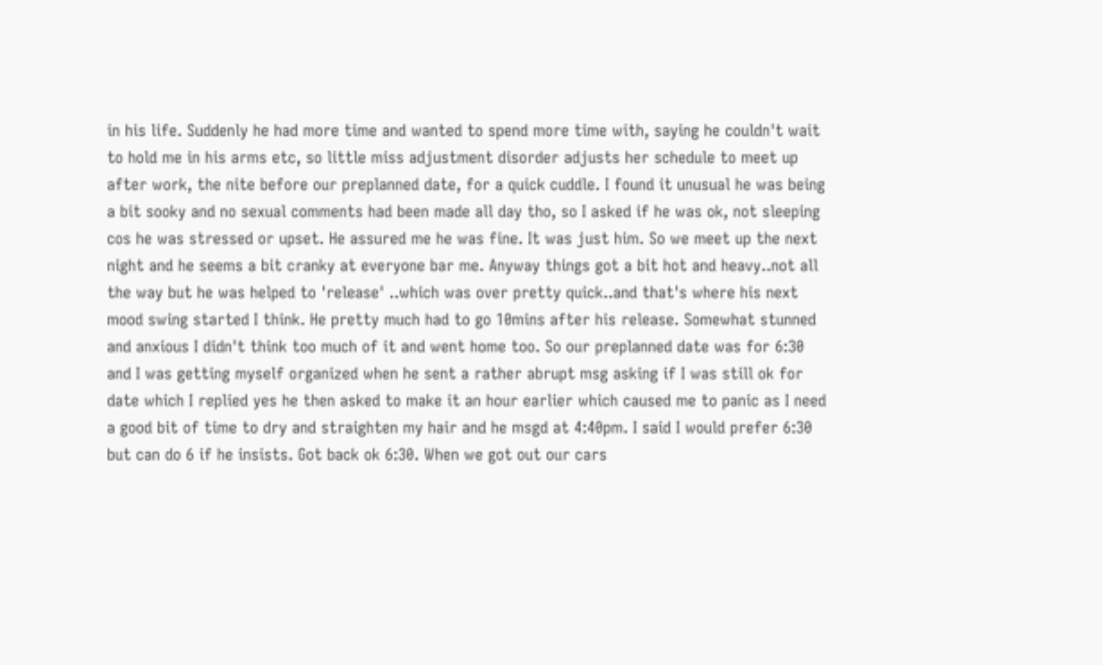in his life. Suddenly he had more time and wanted to spend more time with, saying he couldn't wait to hold me in his arms etc, so little miss adjustment disorder adjusts her schedule to meet up after work, the nite before our preplanned date, for a quick cuddle. I found it unusual he was being a bit sooky and no sexual comments had been made all day tho, so I asked if he was ok, not sleeping cos he was stressed or upset. He assured me he was fine. It was just him. So we meet up the next night and he seems a bit cranky at everyone bar me. Anyway things got a bit hot and heavy..not all the way but he was helped to 'release' ..which was over pretty quick..and that's where his next mood swing started I think. He pretty much had to go 10mins after his release. Somewhat stunned and anxious I didn't think too much of it and went home too. So our preplanned date was for 6:30 and I was getting myself organized when he sent a rather abrupt msg asking if I was still ok for date which I replied yes he then asked to make it an hour earlier which caused me to panic as I need a good bit of time to dry and straighten my hair and he msgd at 4:40pm. I said I would prefer 6:30 but can do 6 if he insists. Got back ok 6:30. When we got out our cars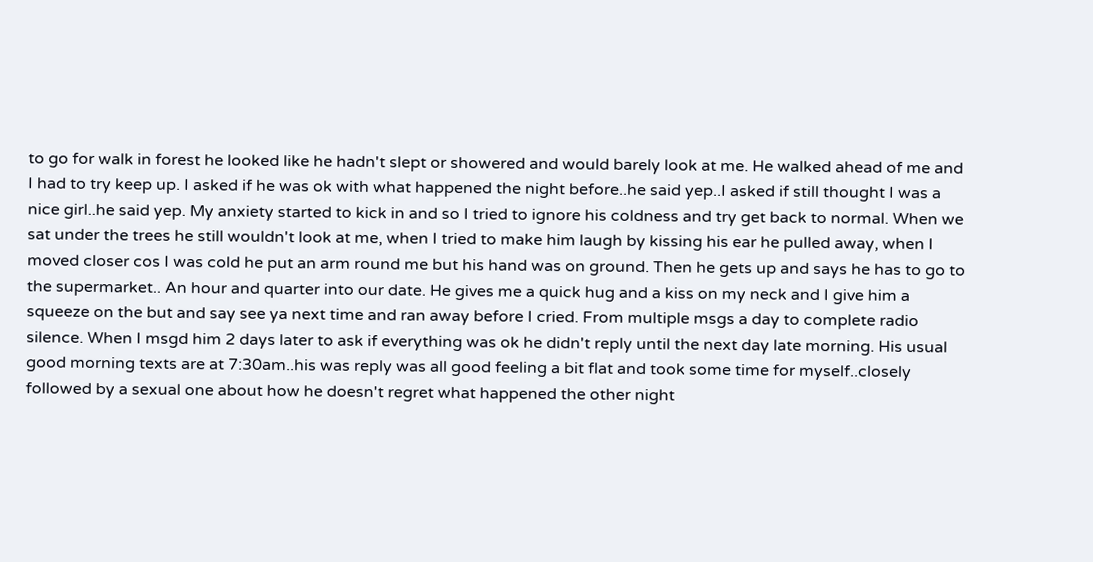to go for walk in forest he looked like he hadn't slept or showered and would barely look at me. He walked ahead of me and I had to try keep up. I asked if he was ok with what happened the night before..he said yep..I asked if still thought I was a nice girl..he said yep. My anxiety started to kick in and so I tried to ignore his coldness and try get back to normal. When we sat under the trees he still wouldn't look at me, when I tried to make him laugh by kissing his ear he pulled away, when I moved closer cos I was cold he put an arm round me but his hand was on ground. Then he gets up and says he has to go to the supermarket.. An hour and quarter into our date. He gives me a quick hug and a kiss on my neck and I give him a squeeze on the but and say see ya next time and ran away before I cried. From multiple msgs a day to complete radio silence. When I msgd him 2 days later to ask if everything was ok he didn't reply until the next day late morning. His usual good morning texts are at 7:30am..his was reply was all good feeling a bit flat and took some time for myself..closely followed by a sexual one about how he doesn't regret what happened the other night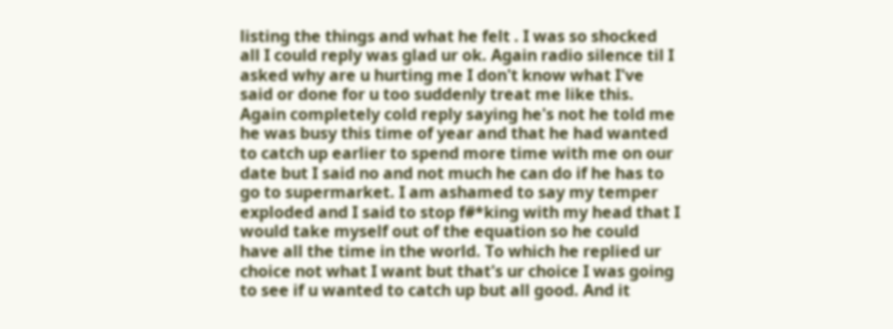listing the things and what he felt . I was so shocked all I could reply was glad ur ok. Again radio silence til I asked why are u hurting me I don't know what I've said or done for u too suddenly treat me like this. Again completely cold reply saying he's not he told me he was busy this time of year and that he had wanted to catch up earlier to spend more time with me on our date but I said no and not much he can do if he has to go to supermarket. I am ashamed to say my temper exploded and I said to stop f#*king with my head that I would take myself out of the equation so he could have all the time in the world. To which he replied ur choice not what I want but that's ur choice I was going to see if u wanted to catch up but all good. And it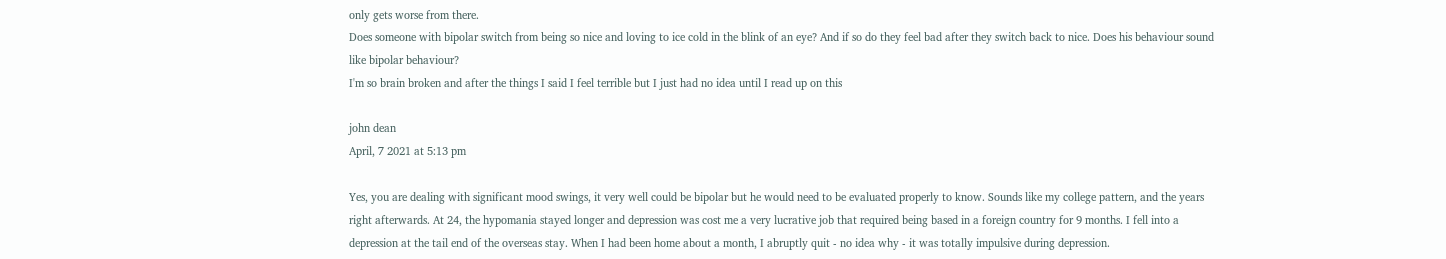only gets worse from there.
Does someone with bipolar switch from being so nice and loving to ice cold in the blink of an eye? And if so do they feel bad after they switch back to nice. Does his behaviour sound like bipolar behaviour?
I'm so brain broken and after the things I said I feel terrible but I just had no idea until I read up on this

john dean
April, 7 2021 at 5:13 pm

Yes, you are dealing with significant mood swings, it very well could be bipolar but he would need to be evaluated properly to know. Sounds like my college pattern, and the years right afterwards. At 24, the hypomania stayed longer and depression was cost me a very lucrative job that required being based in a foreign country for 9 months. I fell into a depression at the tail end of the overseas stay. When I had been home about a month, I abruptly quit - no idea why - it was totally impulsive during depression.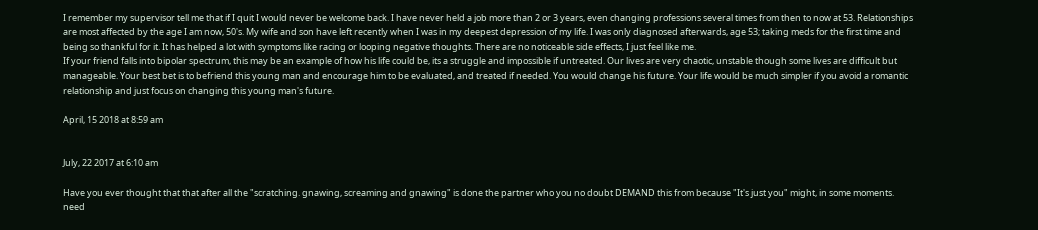I remember my supervisor tell me that if I quit I would never be welcome back. I have never held a job more than 2 or 3 years, even changing professions several times from then to now at 53. Relationships are most affected by the age I am now, 50's. My wife and son have left recently when I was in my deepest depression of my life. I was only diagnosed afterwards, age 53; taking meds for the first time and being so thankful for it. It has helped a lot with symptoms like racing or looping negative thoughts. There are no noticeable side effects, I just feel like me.
If your friend falls into bipolar spectrum, this may be an example of how his life could be, its a struggle and impossible if untreated. Our lives are very chaotic, unstable though some lives are difficult but manageable. Your best bet is to befriend this young man and encourage him to be evaluated, and treated if needed. You would change his future. Your life would be much simpler if you avoid a romantic relationship and just focus on changing this young man's future.

April, 15 2018 at 8:59 am


July, 22 2017 at 6:10 am

Have you ever thought that that after all the "scratching. gnawing, screaming and gnawing" is done the partner who you no doubt DEMAND this from because "It's just you" might, in some moments. need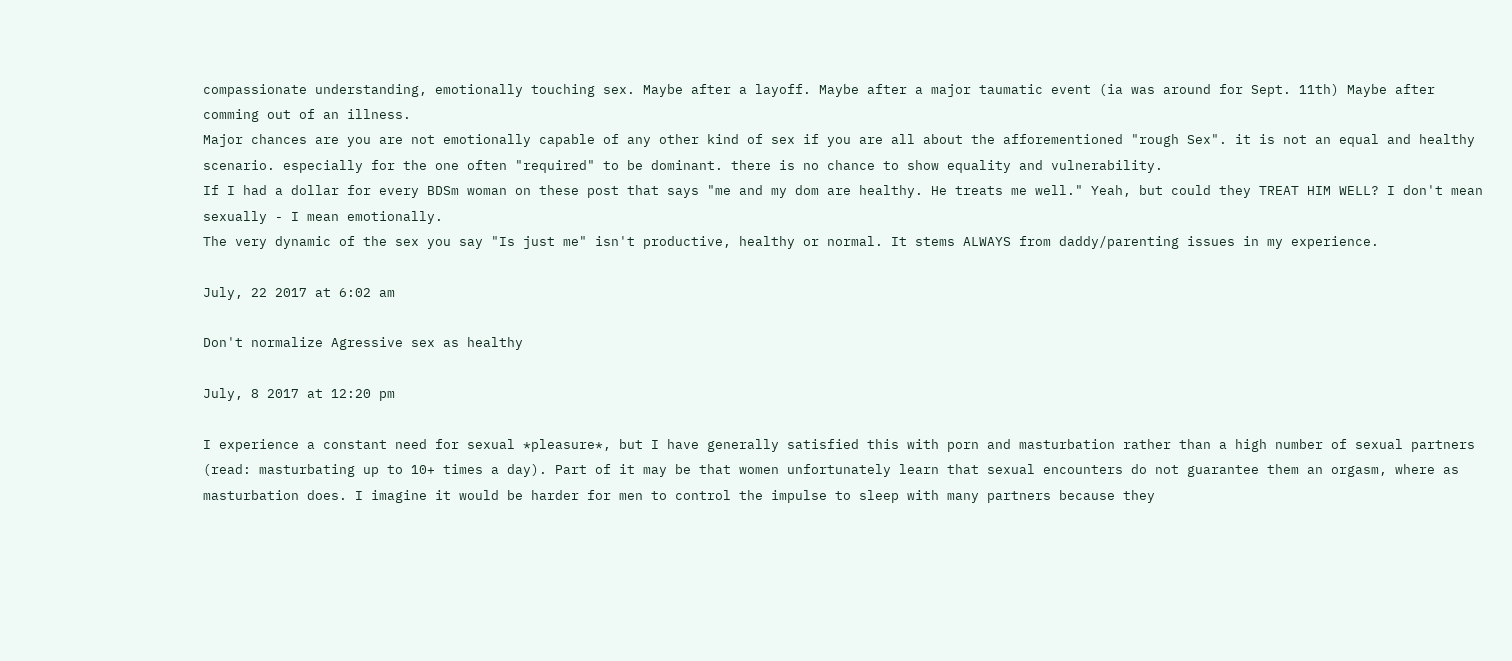compassionate understanding, emotionally touching sex. Maybe after a layoff. Maybe after a major taumatic event (ia was around for Sept. 11th) Maybe after comming out of an illness.
Major chances are you are not emotionally capable of any other kind of sex if you are all about the afforementioned "rough Sex". it is not an equal and healthy scenario. especially for the one often "required" to be dominant. there is no chance to show equality and vulnerability.
If I had a dollar for every BDSm woman on these post that says "me and my dom are healthy. He treats me well." Yeah, but could they TREAT HIM WELL? I don't mean sexually - I mean emotionally.
The very dynamic of the sex you say "Is just me" isn't productive, healthy or normal. It stems ALWAYS from daddy/parenting issues in my experience.

July, 22 2017 at 6:02 am

Don't normalize Agressive sex as healthy

July, 8 2017 at 12:20 pm

I experience a constant need for sexual *pleasure*, but I have generally satisfied this with porn and masturbation rather than a high number of sexual partners (read: masturbating up to 10+ times a day). Part of it may be that women unfortunately learn that sexual encounters do not guarantee them an orgasm, where as masturbation does. I imagine it would be harder for men to control the impulse to sleep with many partners because they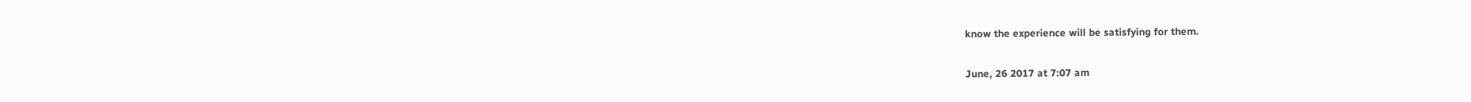know the experience will be satisfying for them.

June, 26 2017 at 7:07 am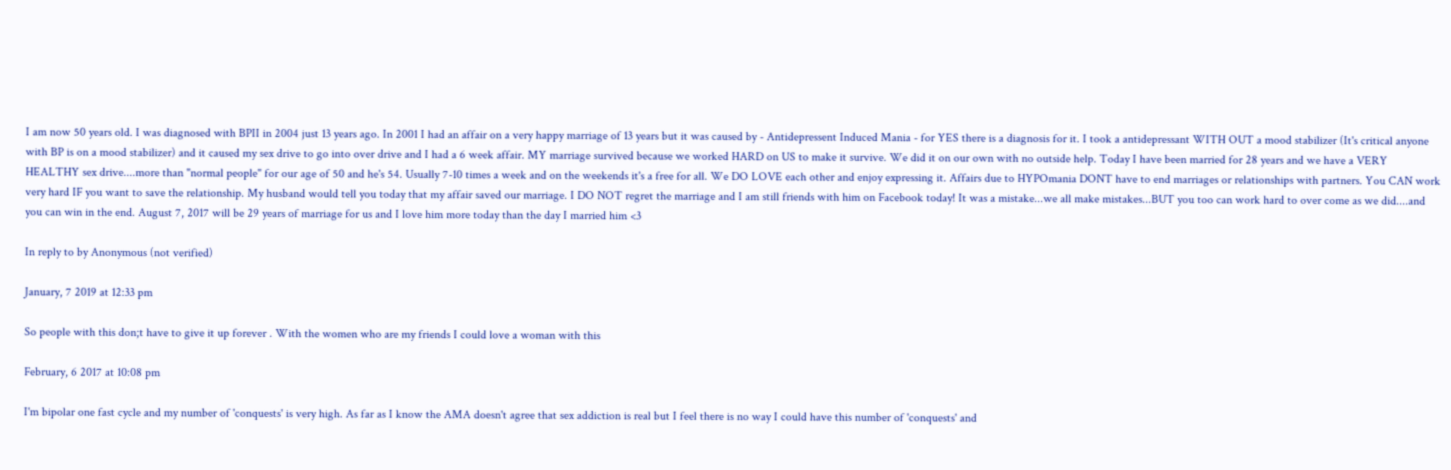I am now 50 years old. I was diagnosed with BPII in 2004 just 13 years ago. In 2001 I had an affair on a very happy marriage of 13 years but it was caused by - Antidepressent Induced Mania - for YES there is a diagnosis for it. I took a antidepressant WITH OUT a mood stabilizer (It's critical anyone with BP is on a mood stabilizer) and it caused my sex drive to go into over drive and I had a 6 week affair. MY marriage survived because we worked HARD on US to make it survive. We did it on our own with no outside help. Today I have been married for 28 years and we have a VERY HEALTHY sex drive....more than "normal people" for our age of 50 and he's 54. Usually 7-10 times a week and on the weekends it's a free for all. We DO LOVE each other and enjoy expressing it. Affairs due to HYPOmania DONT have to end marriages or relationships with partners. You CAN work very hard IF you want to save the relationship. My husband would tell you today that my affair saved our marriage. I DO NOT regret the marriage and I am still friends with him on Facebook today! It was a mistake...we all make mistakes...BUT you too can work hard to over come as we did....and you can win in the end. August 7, 2017 will be 29 years of marriage for us and I love him more today than the day I married him <3

In reply to by Anonymous (not verified)

January, 7 2019 at 12:33 pm

So people with this don;t have to give it up forever . With the women who are my friends I could love a woman with this

February, 6 2017 at 10:08 pm

I'm bipolar one fast cycle and my number of 'conquests' is very high. As far as I know the AMA doesn't agree that sex addiction is real but I feel there is no way I could have this number of 'conquests' and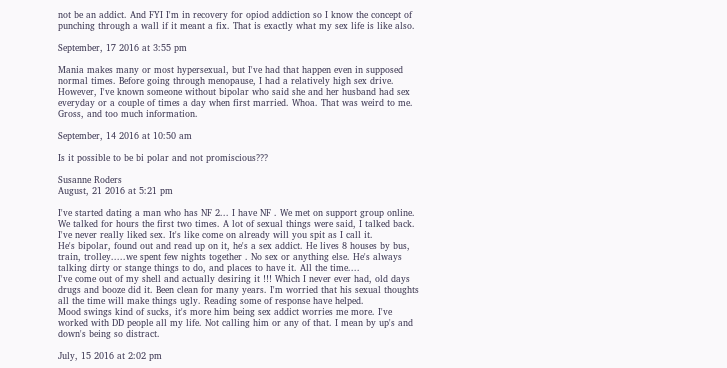not be an addict. And FYI I'm in recovery for opiod addiction so I know the concept of punching through a wall if it meant a fix. That is exactly what my sex life is like also.

September, 17 2016 at 3:55 pm

Mania makes many or most hypersexual, but I've had that happen even in supposed normal times. Before going through menopause, I had a relatively high sex drive. However, I've known someone without bipolar who said she and her husband had sex everyday or a couple of times a day when first married. Whoa. That was weird to me. Gross, and too much information.

September, 14 2016 at 10:50 am

Is it possible to be bi polar and not promiscious???

Susanne Roders
August, 21 2016 at 5:21 pm

I've started dating a man who has NF 2... I have NF . We met on support group online. We talked for hours the first two times. A lot of sexual things were said, I talked back. I've never really liked sex. It's like come on already will you spit as I call it.
He's bipolar, found out and read up on it, he's a sex addict. He lives 8 houses by bus, train, trolley.....we spent few nights together . No sex or anything else. He's always talking dirty or stange things to do, and places to have it. All the time....
I've come out of my shell and actually desiring it !!! Which I never ever had, old days drugs and booze did it. Been clean for many years. I'm worried that his sexual thoughts all the time will make things ugly. Reading some of response have helped.
Mood swings kind of sucks, it's more him being sex addict worries me more. I've worked with DD people all my life. Not calling him or any of that. I mean by up's and down's being so distract.

July, 15 2016 at 2:02 pm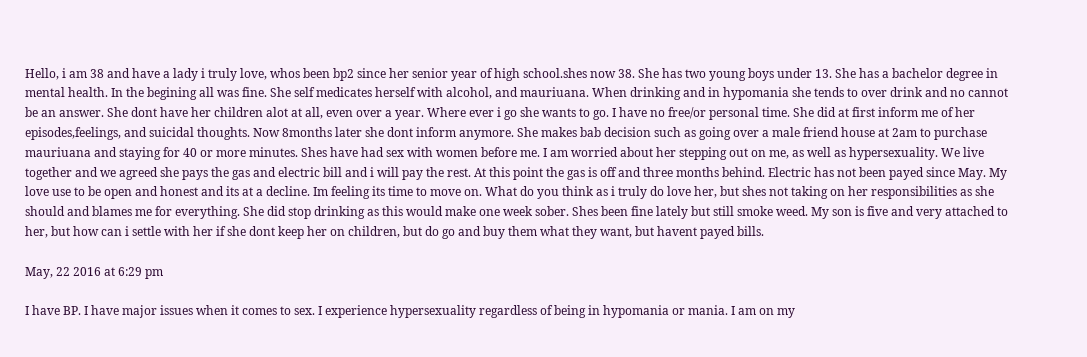Hello, i am 38 and have a lady i truly love, whos been bp2 since her senior year of high school.shes now 38. She has two young boys under 13. She has a bachelor degree in mental health. In the begining all was fine. She self medicates herself with alcohol, and mauriuana. When drinking and in hypomania she tends to over drink and no cannot be an answer. She dont have her children alot at all, even over a year. Where ever i go she wants to go. I have no free/or personal time. She did at first inform me of her episodes,feelings, and suicidal thoughts. Now 8months later she dont inform anymore. She makes bab decision such as going over a male friend house at 2am to purchase mauriuana and staying for 40 or more minutes. Shes have had sex with women before me. I am worried about her stepping out on me, as well as hypersexuality. We live together and we agreed she pays the gas and electric bill and i will pay the rest. At this point the gas is off and three months behind. Electric has not been payed since May. My love use to be open and honest and its at a decline. Im feeling its time to move on. What do you think as i truly do love her, but shes not taking on her responsibilities as she should and blames me for everything. She did stop drinking as this would make one week sober. Shes been fine lately but still smoke weed. My son is five and very attached to her, but how can i settle with her if she dont keep her on children, but do go and buy them what they want, but havent payed bills.

May, 22 2016 at 6:29 pm

I have BP. I have major issues when it comes to sex. I experience hypersexuality regardless of being in hypomania or mania. I am on my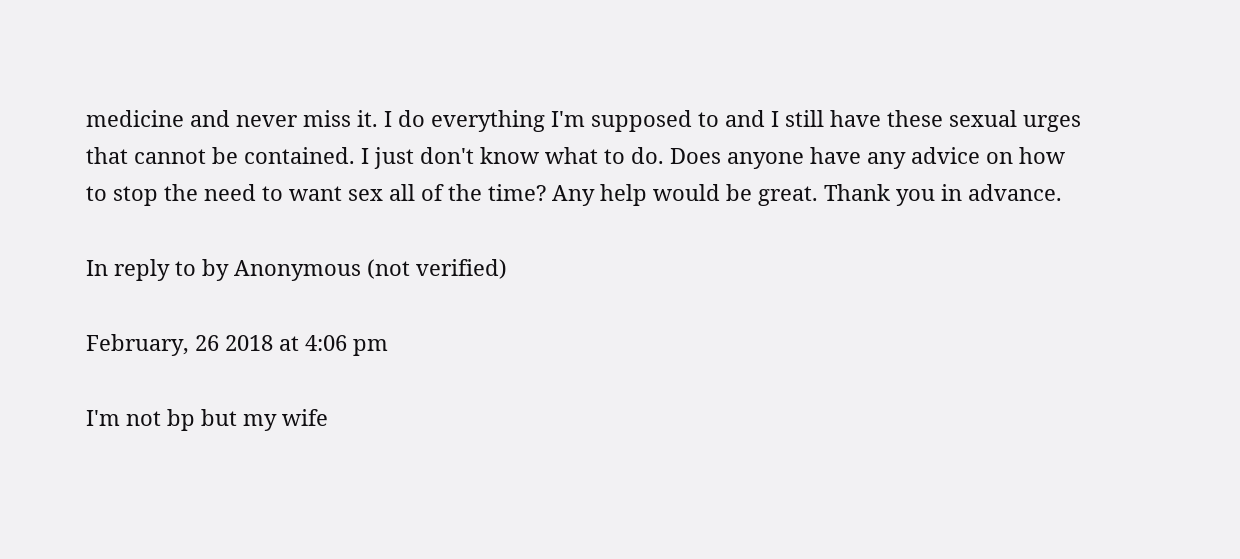medicine and never miss it. I do everything I'm supposed to and I still have these sexual urges that cannot be contained. I just don't know what to do. Does anyone have any advice on how to stop the need to want sex all of the time? Any help would be great. Thank you in advance.

In reply to by Anonymous (not verified)

February, 26 2018 at 4:06 pm

I'm not bp but my wife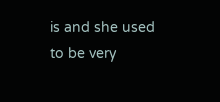is and she used to be very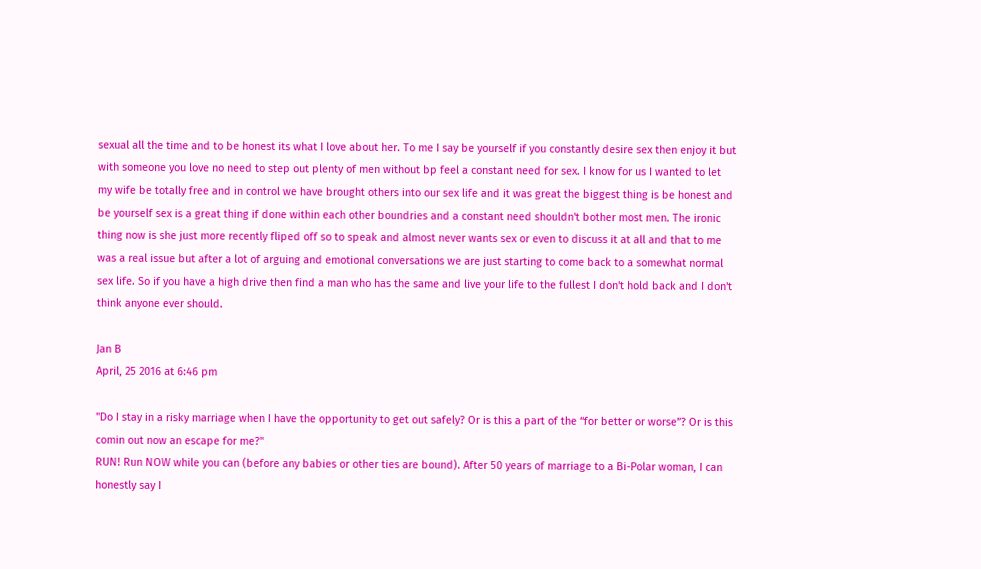sexual all the time and to be honest its what I love about her. To me I say be yourself if you constantly desire sex then enjoy it but with someone you love no need to step out plenty of men without bp feel a constant need for sex. I know for us I wanted to let my wife be totally free and in control we have brought others into our sex life and it was great the biggest thing is be honest and be yourself sex is a great thing if done within each other boundries and a constant need shouldn't bother most men. The ironic thing now is she just more recently fliped off so to speak and almost never wants sex or even to discuss it at all and that to me was a real issue but after a lot of arguing and emotional conversations we are just starting to come back to a somewhat normal sex life. So if you have a high drive then find a man who has the same and live your life to the fullest I don't hold back and I don't think anyone ever should.

Jan B
April, 25 2016 at 6:46 pm

"Do I stay in a risky marriage when I have the opportunity to get out safely? Or is this a part of the “for better or worse”? Or is this comin out now an escape for me?"
RUN! Run NOW while you can (before any babies or other ties are bound). After 50 years of marriage to a Bi-Polar woman, I can honestly say I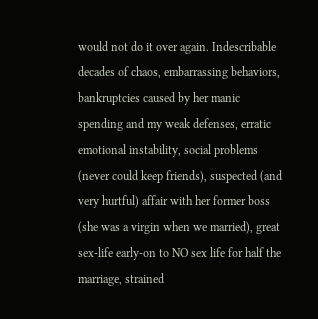would not do it over again. Indescribable decades of chaos, embarrassing behaviors, bankruptcies caused by her manic spending and my weak defenses, erratic emotional instability, social problems (never could keep friends), suspected (and very hurtful) affair with her former boss (she was a virgin when we married), great sex-life early-on to NO sex life for half the marriage, strained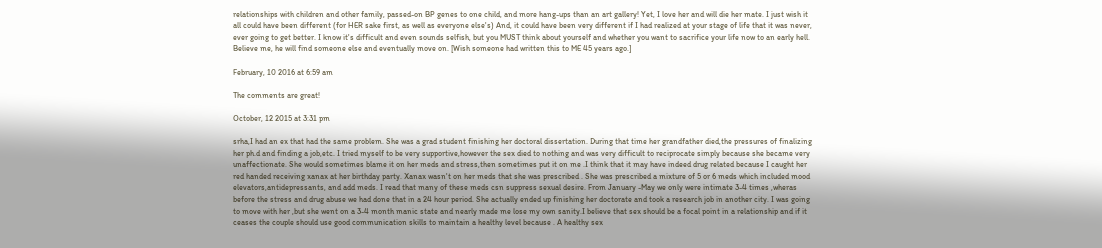relationships with children and other family, passed-on BP genes to one child, and more hang-ups than an art gallery! Yet, I love her and will die her mate. I just wish it all could have been different (for HER sake first, as well as everyone else's) And, it could have been very different if I had realized at your stage of life that it was never, ever going to get better. I know it's difficult and even sounds selfish, but you MUST think about yourself and whether you want to sacrifice your life now to an early hell. Believe me, he will find someone else and eventually move on. [Wish someone had written this to ME 45 years ago.]

February, 10 2016 at 6:59 am

The comments are great!

October, 12 2015 at 3:31 pm

srha,I had an ex that had the same problem. She was a grad student finishing her doctoral dissertation. During that time her grandfather died,the pressures of finalizing her ph.d and finding a job,etc. I tried myself to be very supportive,however the sex died to nothing and was very difficult to reciprocate simply because she became very unaffectionate. She would sometimes blame it on her meds and stress,then sometimes put it on me .I think that it may have indeed drug related because I caught her red handed receiving xanax at her birthday party. Xanax wasn't on her meds that she was prescribed . She was prescribed a mixture of 5 or 6 meds which included mood elevators,antidepressants, and add meds. I read that many of these meds csn suppress sexual desire. From January -May we only were intimate 3-4 times ,wheras before the stress and drug abuse we had done that in a 24 hour period. She actually ended up finishing her doctorate and took a research job in another city. I was going to move with her ,but she went on a 3-4 month manic state and nearly made me lose my own sanity.I believe that sex should be a focal point in a relationship and if it ceases the couple should use good communication skills to maintain a healthy level because . A healthy sex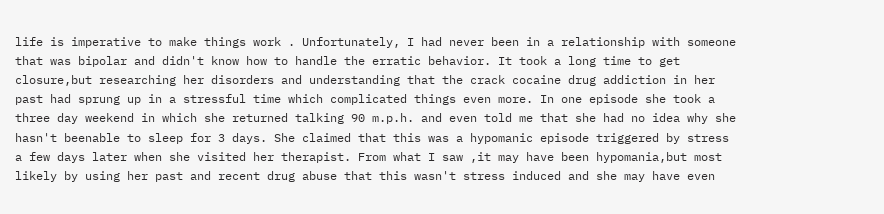life is imperative to make things work . Unfortunately, I had never been in a relationship with someone that was bipolar and didn't know how to handle the erratic behavior. It took a long time to get closure,but researching her disorders and understanding that the crack cocaine drug addiction in her past had sprung up in a stressful time which complicated things even more. In one episode she took a three day weekend in which she returned talking 90 m.p.h. and even told me that she had no idea why she hasn't beenable to sleep for 3 days. She claimed that this was a hypomanic episode triggered by stress a few days later when she visited her therapist. From what I saw ,it may have been hypomania,but most likely by using her past and recent drug abuse that this wasn't stress induced and she may have even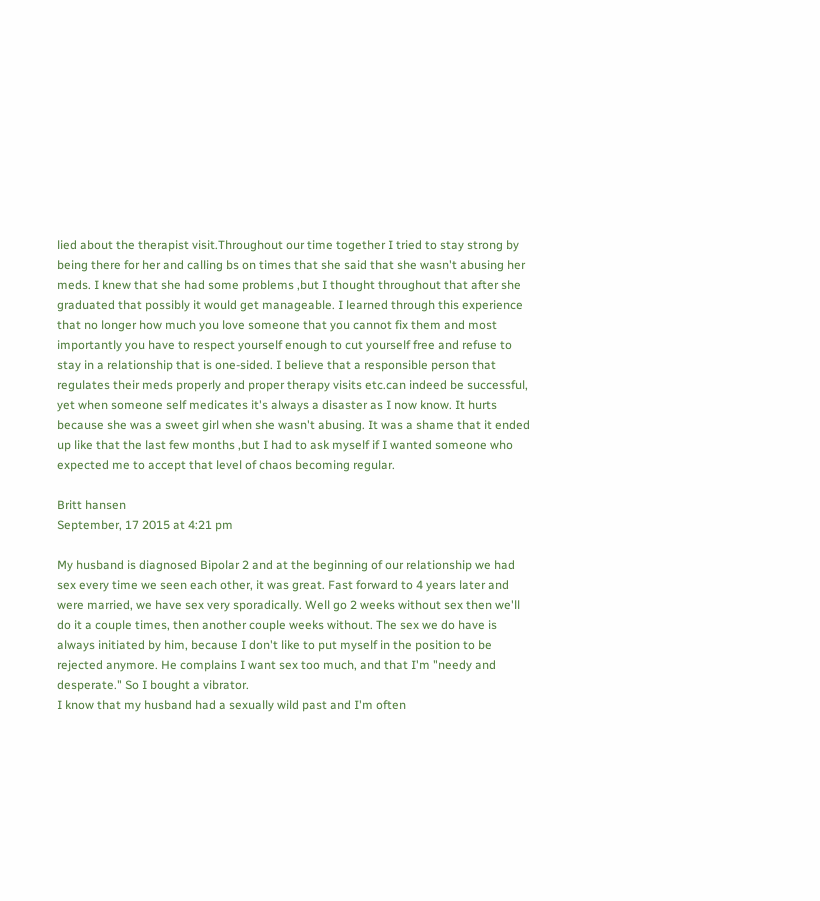lied about the therapist visit.Throughout our time together I tried to stay strong by being there for her and calling bs on times that she said that she wasn't abusing her meds. I knew that she had some problems ,but I thought throughout that after she graduated that possibly it would get manageable. I learned through this experience that no longer how much you love someone that you cannot fix them and most importantly you have to respect yourself enough to cut yourself free and refuse to stay in a relationship that is one-sided. I believe that a responsible person that regulates their meds properly and proper therapy visits etc.can indeed be successful, yet when someone self medicates it's always a disaster as I now know. It hurts because she was a sweet girl when she wasn't abusing. It was a shame that it ended up like that the last few months ,but I had to ask myself if I wanted someone who expected me to accept that level of chaos becoming regular.

Britt hansen
September, 17 2015 at 4:21 pm

My husband is diagnosed Bipolar 2 and at the beginning of our relationship we had sex every time we seen each other, it was great. Fast forward to 4 years later and were married, we have sex very sporadically. Well go 2 weeks without sex then we'll do it a couple times, then another couple weeks without. The sex we do have is always initiated by him, because I don't like to put myself in the position to be rejected anymore. He complains I want sex too much, and that I'm "needy and desperate." So I bought a vibrator.
I know that my husband had a sexually wild past and I'm often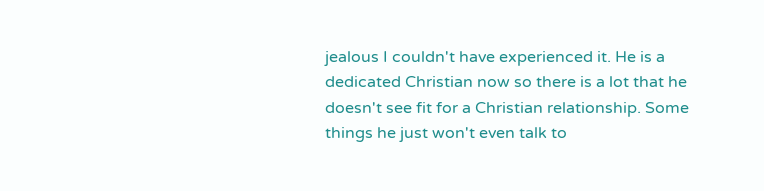jealous I couldn't have experienced it. He is a dedicated Christian now so there is a lot that he doesn't see fit for a Christian relationship. Some things he just won't even talk to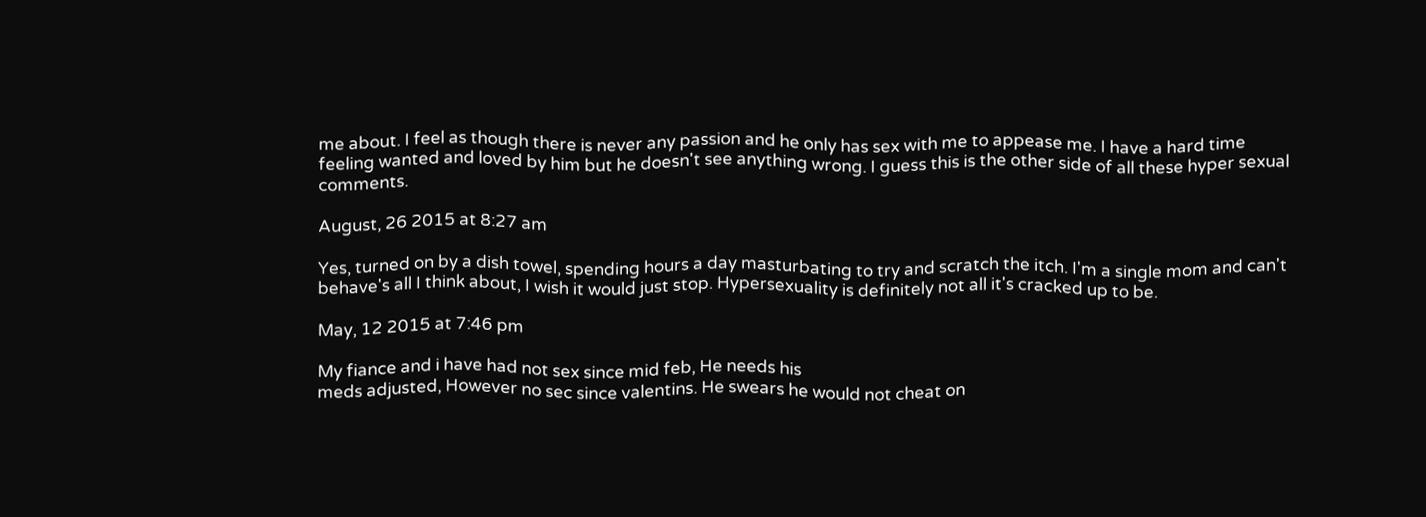me about. I feel as though there is never any passion and he only has sex with me to appease me. I have a hard time feeling wanted and loved by him but he doesn't see anything wrong. I guess this is the other side of all these hyper sexual comments.

August, 26 2015 at 8:27 am

Yes, turned on by a dish towel, spending hours a day masturbating to try and scratch the itch. I'm a single mom and can't behave's all I think about, I wish it would just stop. Hypersexuality is definitely not all it's cracked up to be.

May, 12 2015 at 7:46 pm

My fiance and i have had not sex since mid feb, He needs his
meds adjusted, However no sec since valentins. He swears he would not cheat on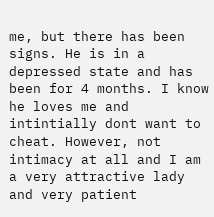me, but there has been signs. He is in a depressed state and has been for 4 months. I know he loves me and intintially dont want to cheat. However, not intimacy at all and I am a very attractive lady and very patient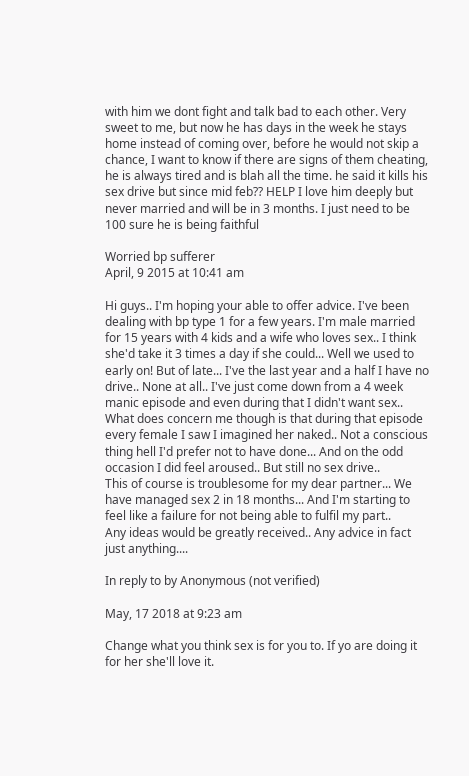with him we dont fight and talk bad to each other. Very sweet to me, but now he has days in the week he stays home instead of coming over, before he would not skip a chance, I want to know if there are signs of them cheating, he is always tired and is blah all the time. he said it kills his sex drive but since mid feb?? HELP I love him deeply but never married and will be in 3 months. I just need to be 100 sure he is being faithful

Worried bp sufferer
April, 9 2015 at 10:41 am

Hi guys.. I'm hoping your able to offer advice. I've been dealing with bp type 1 for a few years. I'm male married for 15 years with 4 kids and a wife who loves sex.. I think she'd take it 3 times a day if she could... Well we used to early on! But of late... I've the last year and a half I have no drive.. None at all.. I've just come down from a 4 week manic episode and even during that I didn't want sex..
What does concern me though is that during that episode every female I saw I imagined her naked.. Not a conscious thing hell I'd prefer not to have done... And on the odd occasion I did feel aroused.. But still no sex drive..
This of course is troublesome for my dear partner... We have managed sex 2 in 18 months... And I'm starting to feel like a failure for not being able to fulfil my part..
Any ideas would be greatly received.. Any advice in fact just anything....

In reply to by Anonymous (not verified)

May, 17 2018 at 9:23 am

Change what you think sex is for you to. If yo are doing it for her she'll love it.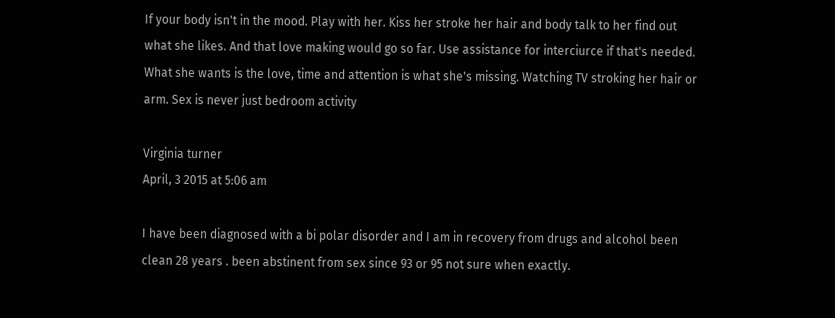If your body isn't in the mood. Play with her. Kiss her stroke her hair and body talk to her find out what she likes. And that love making would go so far. Use assistance for interciurce if that's needed. What she wants is the love, time and attention is what she's missing. Watching TV stroking her hair or arm. Sex is never just bedroom activity

Virginia turner
April, 3 2015 at 5:06 am

I have been diagnosed with a bi polar disorder and I am in recovery from drugs and alcohol been clean 28 years . been abstinent from sex since 93 or 95 not sure when exactly.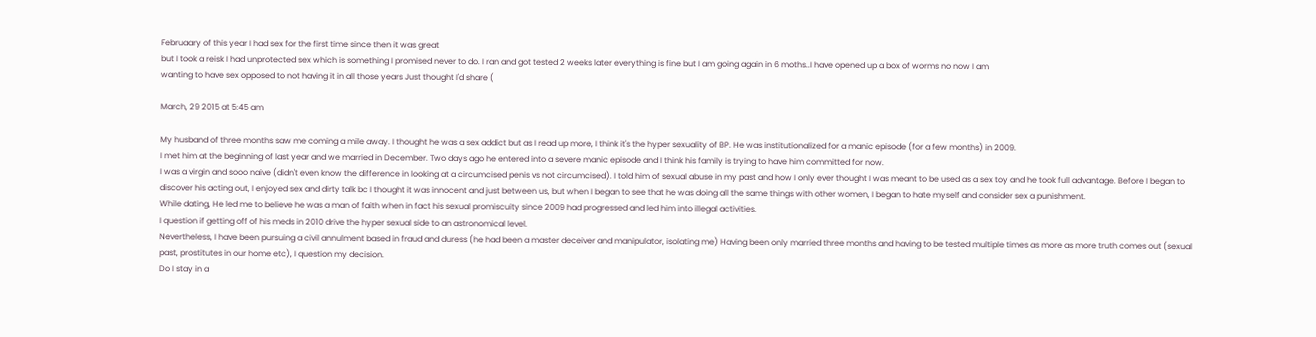Februaary of this year I had sex for the first time since then it was great
but I took a reisk I had unprotected sex which is something I promised never to do. I ran and got tested 2 weeks later everything is fine but I am going again in 6 moths..I have opened up a box of worms no now I am
wanting to have sex opposed to not having it in all those years Just thought I'd share (

March, 29 2015 at 5:45 am

My husband of three months saw me coming a mile away. I thought he was a sex addict but as I read up more, I think it's the hyper sexuality of BP. He was institutionalized for a manic episode (for a few months) in 2009.
I met him at the beginning of last year and we married in December. Two days ago he entered into a severe manic episode and I think his family is trying to have him committed for now.
I was a virgin and sooo naive (didn't even know the difference in looking at a circumcised penis vs not circumcised). I told him of sexual abuse in my past and how I only ever thought I was meant to be used as a sex toy and he took full advantage. Before I began to discover his acting out, I enjoyed sex and dirty talk bc I thought it was innocent and just between us, but when I began to see that he was doing all the same things with other women, I began to hate myself and consider sex a punishment.
While dating, He led me to believe he was a man of faith when in fact his sexual promiscuity since 2009 had progressed and led him into illegal activities.
I question if getting off of his meds in 2010 drive the hyper sexual side to an astronomical level.
Nevertheless, I have been pursuing a civil annulment based in fraud and duress (he had been a master deceiver and manipulator, isolating me) Having been only married three months and having to be tested multiple times as more as more truth comes out (sexual past, prostitutes in our home etc), I question my decision.
Do I stay in a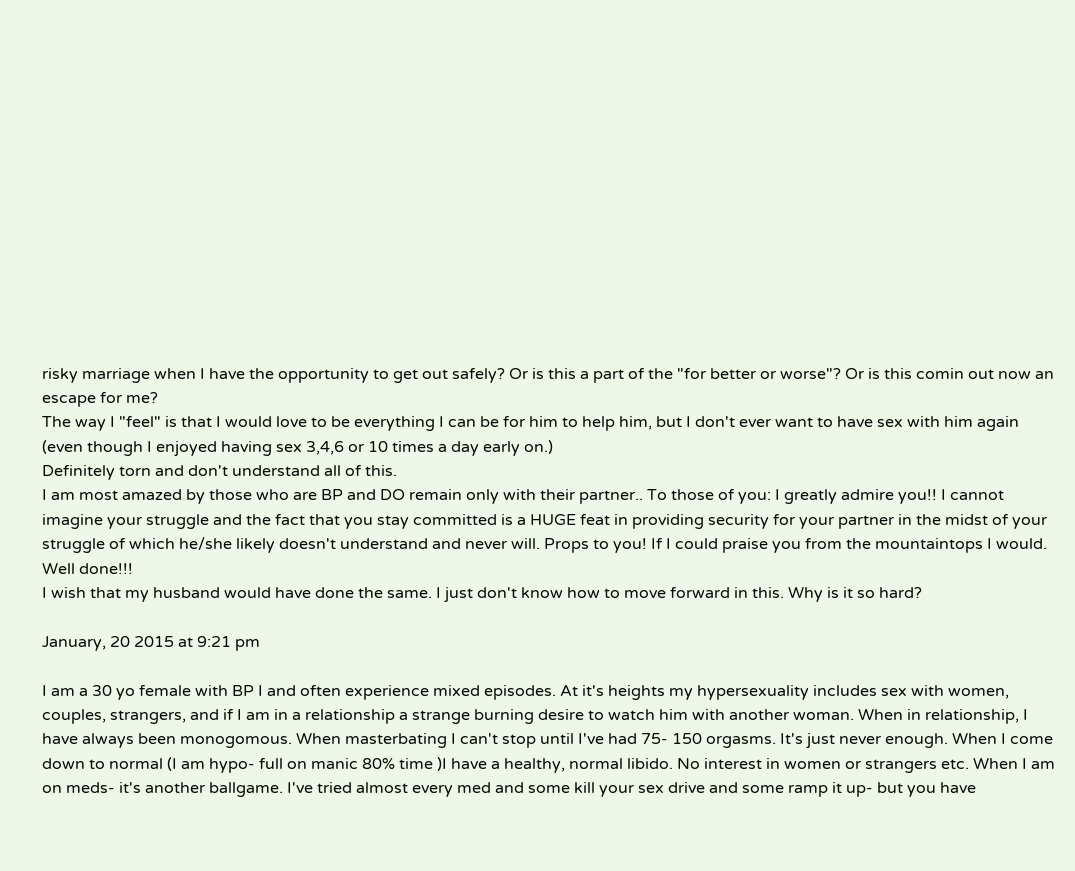risky marriage when I have the opportunity to get out safely? Or is this a part of the "for better or worse"? Or is this comin out now an escape for me?
The way I "feel" is that I would love to be everything I can be for him to help him, but I don't ever want to have sex with him again (even though I enjoyed having sex 3,4,6 or 10 times a day early on.)
Definitely torn and don't understand all of this.
I am most amazed by those who are BP and DO remain only with their partner.. To those of you: I greatly admire you!! I cannot imagine your struggle and the fact that you stay committed is a HUGE feat in providing security for your partner in the midst of your struggle of which he/she likely doesn't understand and never will. Props to you! If I could praise you from the mountaintops I would. Well done!!!
I wish that my husband would have done the same. I just don't know how to move forward in this. Why is it so hard?

January, 20 2015 at 9:21 pm

I am a 30 yo female with BP I and often experience mixed episodes. At it's heights my hypersexuality includes sex with women, couples, strangers, and if I am in a relationship a strange burning desire to watch him with another woman. When in relationship, I have always been monogomous. When masterbating I can't stop until I've had 75- 150 orgasms. It's just never enough. When I come down to normal (I am hypo- full on manic 80% time )I have a healthy, normal libido. No interest in women or strangers etc. When I am on meds- it's another ballgame. I've tried almost every med and some kill your sex drive and some ramp it up- but you have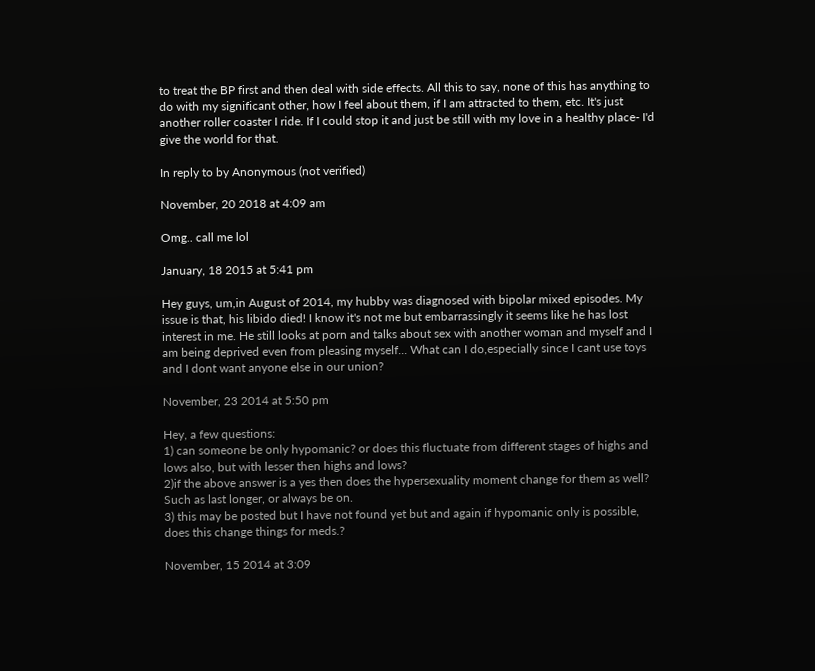to treat the BP first and then deal with side effects. All this to say, none of this has anything to do with my significant other, how I feel about them, if I am attracted to them, etc. It's just another roller coaster I ride. If I could stop it and just be still with my love in a healthy place- I'd give the world for that.

In reply to by Anonymous (not verified)

November, 20 2018 at 4:09 am

Omg.. call me lol

January, 18 2015 at 5:41 pm

Hey guys, um,in August of 2014, my hubby was diagnosed with bipolar mixed episodes. My issue is that, his libido died! I know it's not me but embarrassingly it seems like he has lost interest in me. He still looks at porn and talks about sex with another woman and myself and I am being deprived even from pleasing myself... What can I do,especially since I cant use toys and I dont want anyone else in our union?

November, 23 2014 at 5:50 pm

Hey, a few questions:
1) can someone be only hypomanic? or does this fluctuate from different stages of highs and lows also, but with lesser then highs and lows?
2)if the above answer is a yes then does the hypersexuality moment change for them as well? Such as last longer, or always be on.
3) this may be posted but I have not found yet but and again if hypomanic only is possible, does this change things for meds.?

November, 15 2014 at 3:09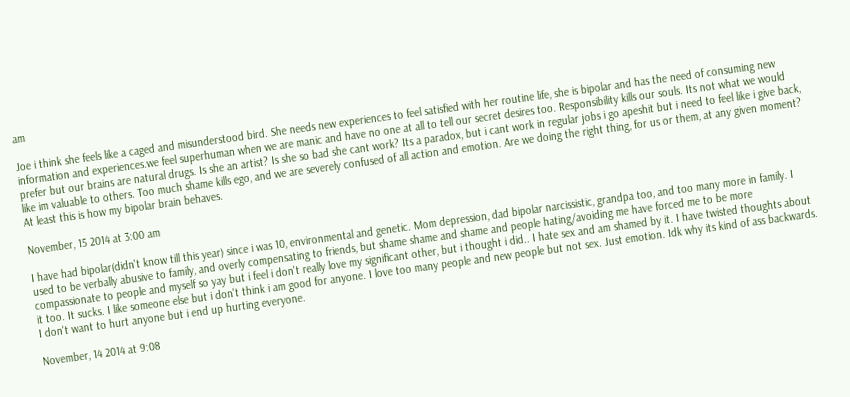am

Joe i think she feels like a caged and misunderstood bird. She needs new experiences to feel satisfied with her routine life, she is bipolar and has the need of consuming new information and experiences.we feel superhuman when we are manic and have no one at all to tell our secret desires too. Responsibility kills our souls. Its not what we would prefer but our brains are natural drugs. Is she an artist? Is she so bad she cant work? Its a paradox, but i cant work in regular jobs i go apeshit but i need to feel like i give back, like im valuable to others. Too much shame kills ego, and we are severely confused of all action and emotion. Are we doing the right thing, for us or them, at any given moment? At least this is how my bipolar brain behaves.

November, 15 2014 at 3:00 am

I have had bipolar(didn't know till this year) since i was 10, environmental and genetic. Mom depression, dad bipolar narcissistic, grandpa too, and too many more in family. I used to be verbally abusive to family, and overly compensating to friends, but shame shame and shame and people hating/avoiding me have forced me to be more compassionate to people and myself so yay but i feel i don't really love my significant other, but i thought i did.. I hate sex and am shamed by it. I have twisted thoughts about it too. It sucks. I like someone else but i don't think i am good for anyone. I love too many people and new people but not sex. Just emotion. Idk why its kind of ass backwards. I don't want to hurt anyone but i end up hurting everyone.

November, 14 2014 at 9:08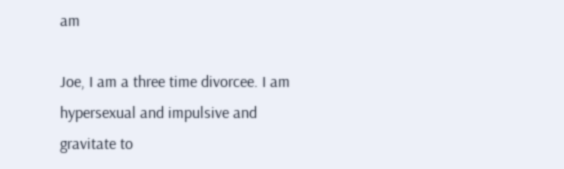am

Joe, I am a three time divorcee. I am hypersexual and impulsive and gravitate to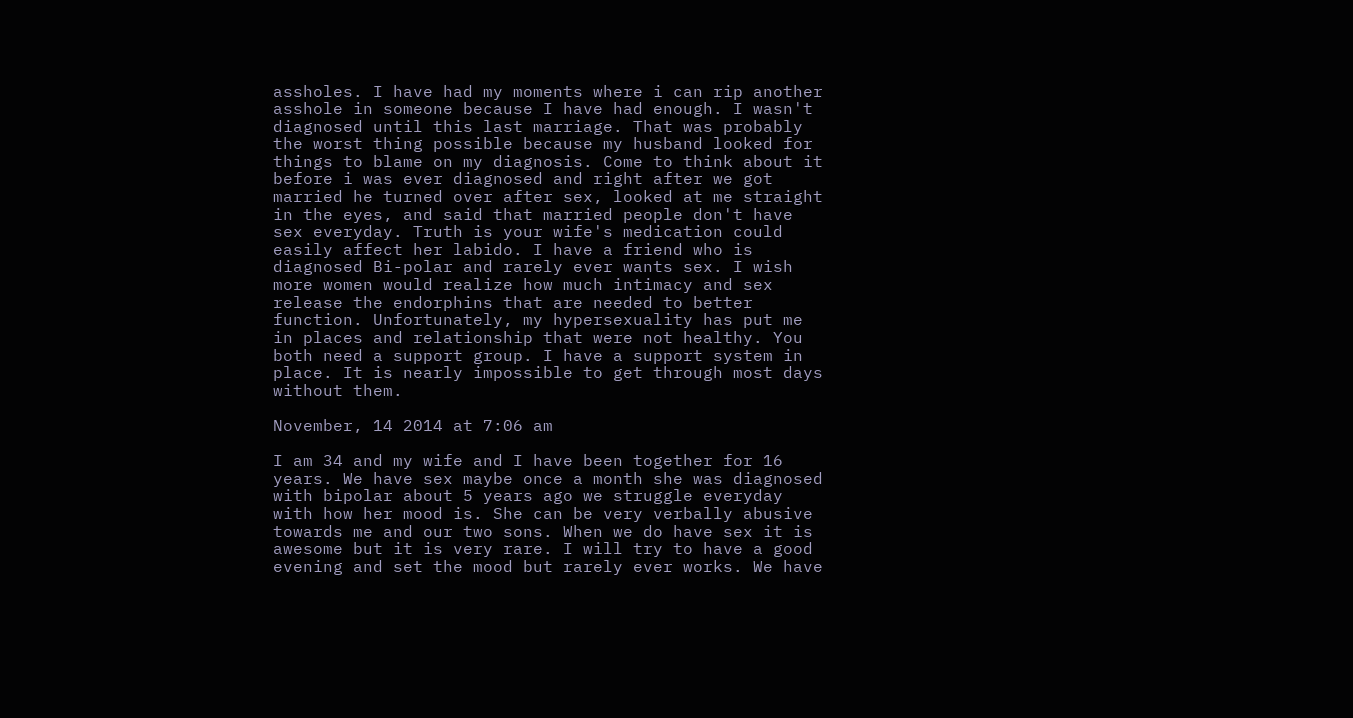assholes. I have had my moments where i can rip another asshole in someone because I have had enough. I wasn't diagnosed until this last marriage. That was probably the worst thing possible because my husband looked for things to blame on my diagnosis. Come to think about it before i was ever diagnosed and right after we got married he turned over after sex, looked at me straight in the eyes, and said that married people don't have sex everyday. Truth is your wife's medication could easily affect her labido. I have a friend who is diagnosed Bi-polar and rarely ever wants sex. I wish more women would realize how much intimacy and sex release the endorphins that are needed to better function. Unfortunately, my hypersexuality has put me in places and relationship that were not healthy. You both need a support group. I have a support system in place. It is nearly impossible to get through most days without them.

November, 14 2014 at 7:06 am

I am 34 and my wife and I have been together for 16 years. We have sex maybe once a month she was diagnosed with bipolar about 5 years ago we struggle everyday with how her mood is. She can be very verbally abusive towards me and our two sons. When we do have sex it is awesome but it is very rare. I will try to have a good evening and set the mood but rarely ever works. We have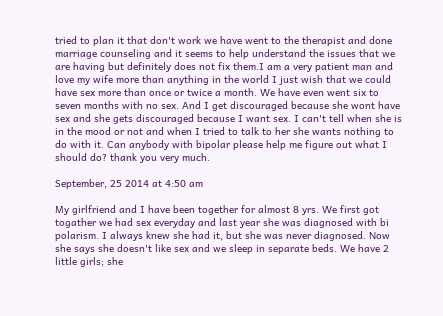tried to plan it that don't work we have went to the therapist and done marriage counseling and it seems to help understand the issues that we are having but definitely does not fix them.I am a very patient man and love my wife more than anything in the world I just wish that we could have sex more than once or twice a month. We have even went six to seven months with no sex. And I get discouraged because she wont have sex and she gets discouraged because I want sex. I can't tell when she is in the mood or not and when I tried to talk to her she wants nothing to do with it. Can anybody with bipolar please help me figure out what I should do? thank you very much.

September, 25 2014 at 4:50 am

My girlfriend and I have been together for almost 8 yrs. We first got togather we had sex everyday and last year she was diagnosed with bi polarism. I always knew she had it, but she was never diagnosed. Now she says she doesn't like sex and we sleep in separate beds. We have 2 little girls; she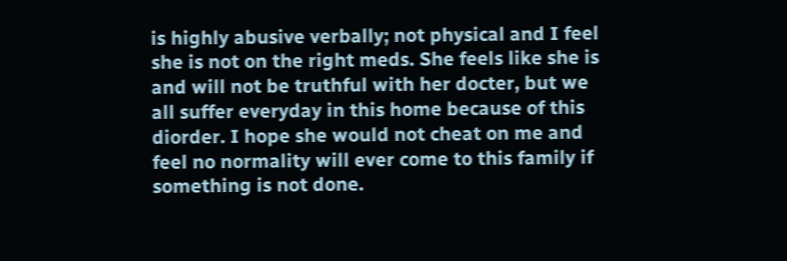is highly abusive verbally; not physical and I feel she is not on the right meds. She feels like she is and will not be truthful with her docter, but we all suffer everyday in this home because of this diorder. I hope she would not cheat on me and feel no normality will ever come to this family if something is not done.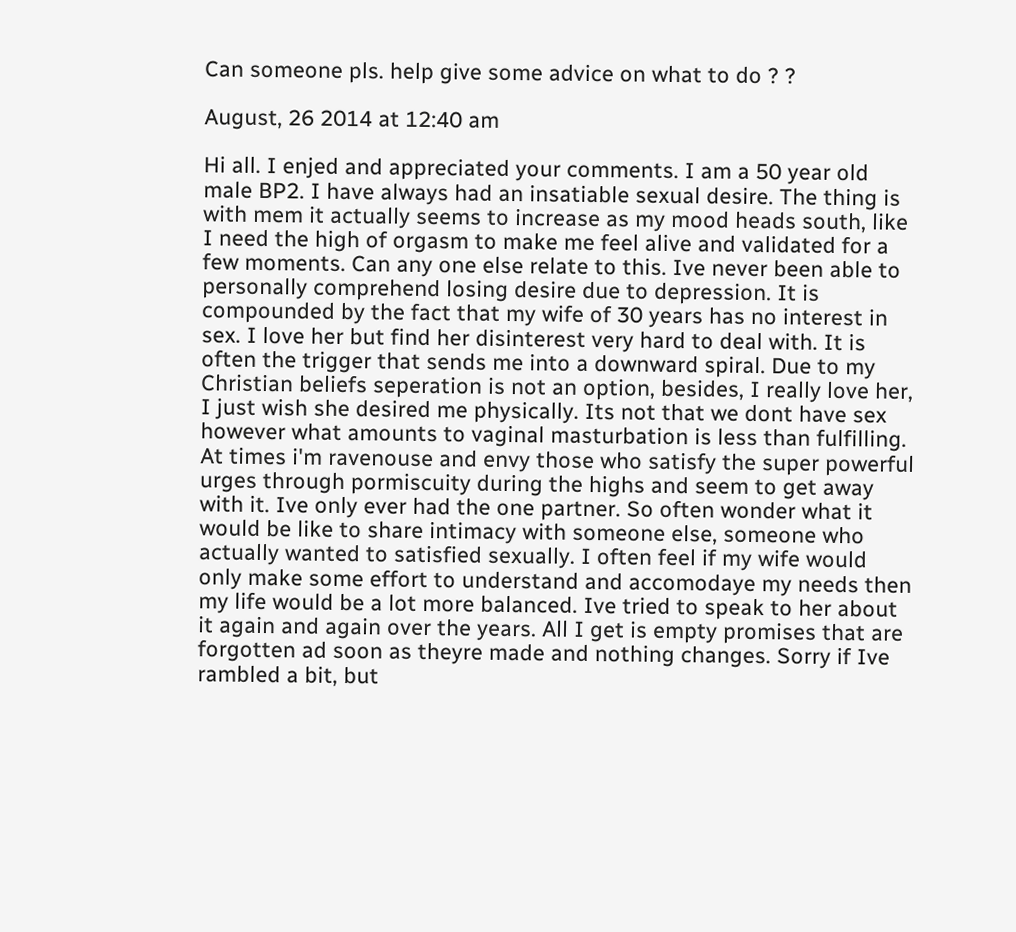Can someone pls. help give some advice on what to do ? ?

August, 26 2014 at 12:40 am

Hi all. I enjed and appreciated your comments. I am a 50 year old male BP2. I have always had an insatiable sexual desire. The thing is with mem it actually seems to increase as my mood heads south, like I need the high of orgasm to make me feel alive and validated for a few moments. Can any one else relate to this. Ive never been able to personally comprehend losing desire due to depression. It is compounded by the fact that my wife of 30 years has no interest in sex. I love her but find her disinterest very hard to deal with. It is often the trigger that sends me into a downward spiral. Due to my Christian beliefs seperation is not an option, besides, I really love her, I just wish she desired me physically. Its not that we dont have sex however what amounts to vaginal masturbation is less than fulfilling. At times i'm ravenouse and envy those who satisfy the super powerful urges through pormiscuity during the highs and seem to get away with it. Ive only ever had the one partner. So often wonder what it would be like to share intimacy with someone else, someone who actually wanted to satisfied sexually. I often feel if my wife would only make some effort to understand and accomodaye my needs then my life would be a lot more balanced. Ive tried to speak to her about it again and again over the years. All I get is empty promises that are forgotten ad soon as theyre made and nothing changes. Sorry if Ive rambled a bit, but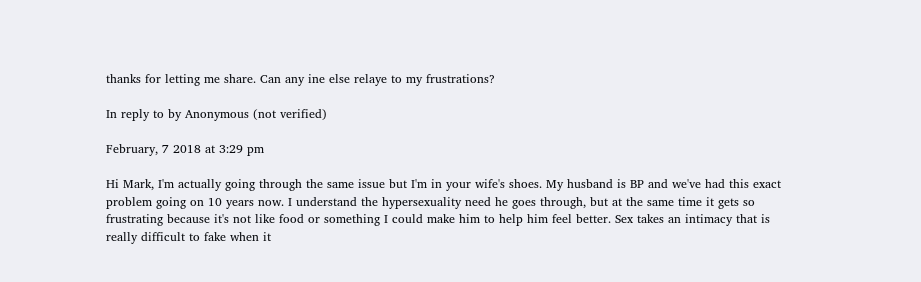thanks for letting me share. Can any ine else relaye to my frustrations?

In reply to by Anonymous (not verified)

February, 7 2018 at 3:29 pm

Hi Mark, I'm actually going through the same issue but I'm in your wife's shoes. My husband is BP and we've had this exact problem going on 10 years now. I understand the hypersexuality need he goes through, but at the same time it gets so frustrating because it's not like food or something I could make him to help him feel better. Sex takes an intimacy that is really difficult to fake when it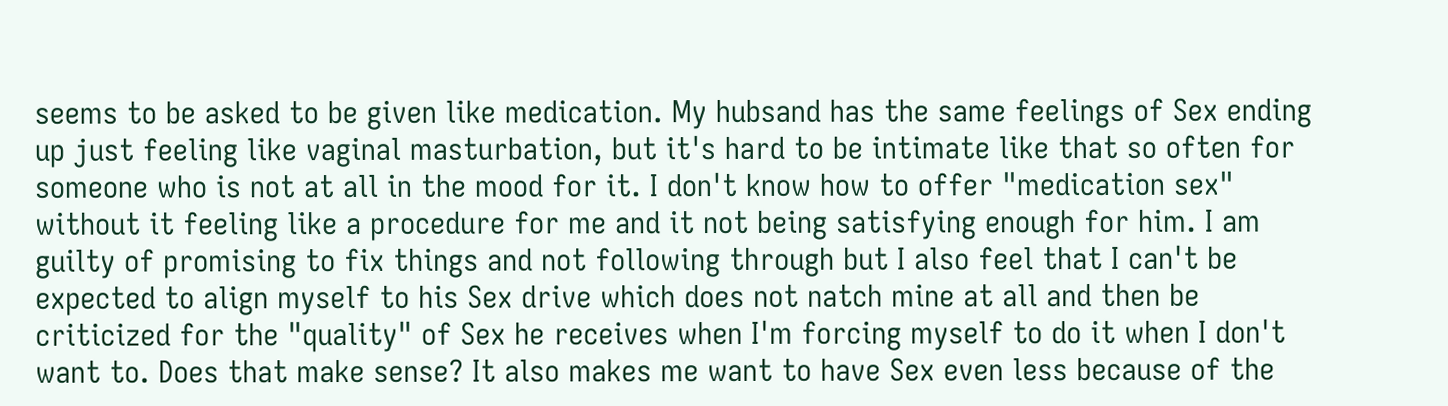seems to be asked to be given like medication. My hubsand has the same feelings of Sex ending up just feeling like vaginal masturbation, but it's hard to be intimate like that so often for someone who is not at all in the mood for it. I don't know how to offer "medication sex" without it feeling like a procedure for me and it not being satisfying enough for him. I am guilty of promising to fix things and not following through but I also feel that I can't be expected to align myself to his Sex drive which does not natch mine at all and then be criticized for the "quality" of Sex he receives when I'm forcing myself to do it when I don't want to. Does that make sense? It also makes me want to have Sex even less because of the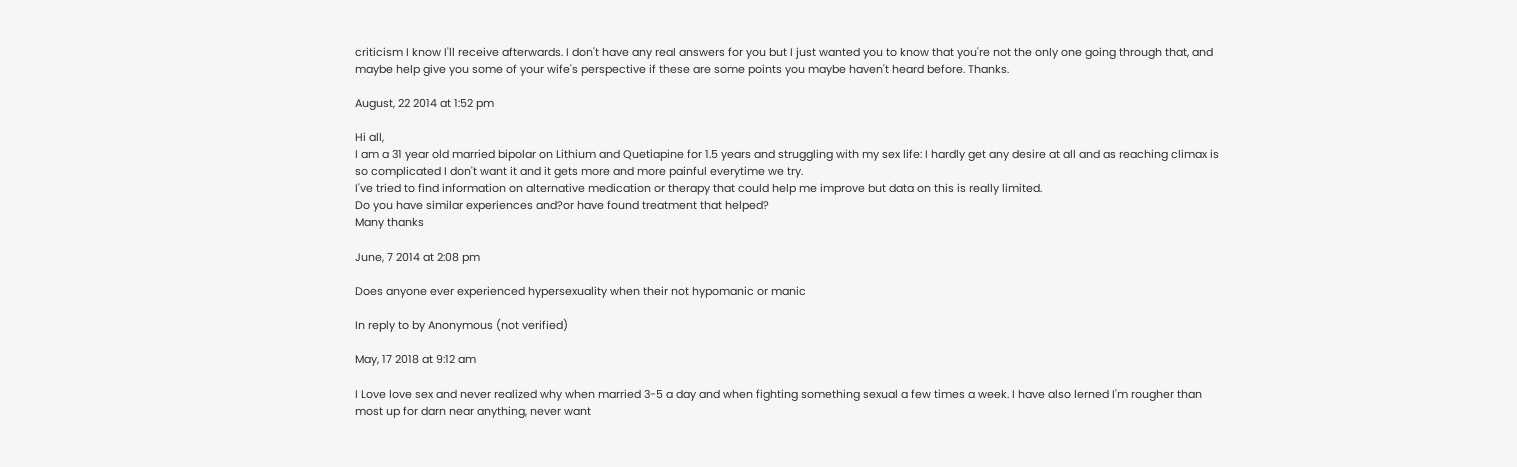criticism I know I'll receive afterwards. I don't have any real answers for you but I just wanted you to know that you're not the only one going through that, and maybe help give you some of your wife's perspective if these are some points you maybe haven't heard before. Thanks.

August, 22 2014 at 1:52 pm

Hi all,
I am a 31 year old married bipolar on Lithium and Quetiapine for 1.5 years and struggling with my sex life: I hardly get any desire at all and as reaching climax is so complicated I don't want it and it gets more and more painful everytime we try.
I've tried to find information on alternative medication or therapy that could help me improve but data on this is really limited.
Do you have similar experiences and?or have found treatment that helped?
Many thanks

June, 7 2014 at 2:08 pm

Does anyone ever experienced hypersexuality when their not hypomanic or manic

In reply to by Anonymous (not verified)

May, 17 2018 at 9:12 am

I Love love sex and never realized why when married 3-5 a day and when fighting something sexual a few times a week. I have also lerned I'm rougher than most up for darn near anything, never want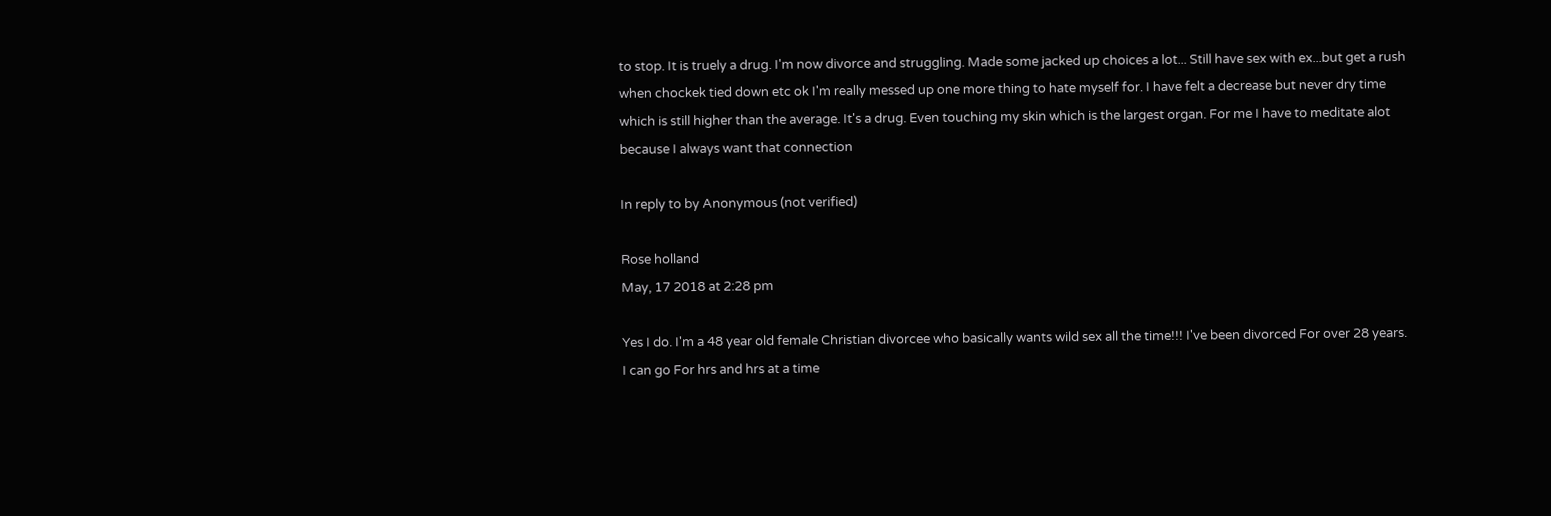to stop. It is truely a drug. I'm now divorce and struggling. Made some jacked up choices a lot... Still have sex with ex...but get a rush when chockek tied down etc ok I'm really messed up one more thing to hate myself for. I have felt a decrease but never dry time which is still higher than the average. It's a drug. Even touching my skin which is the largest organ. For me I have to meditate alot because I always want that connection

In reply to by Anonymous (not verified)

Rose holland
May, 17 2018 at 2:28 pm

Yes I do. I'm a 48 year old female Christian divorcee who basically wants wild sex all the time!!! I've been divorced For over 28 years. I can go For hrs and hrs at a time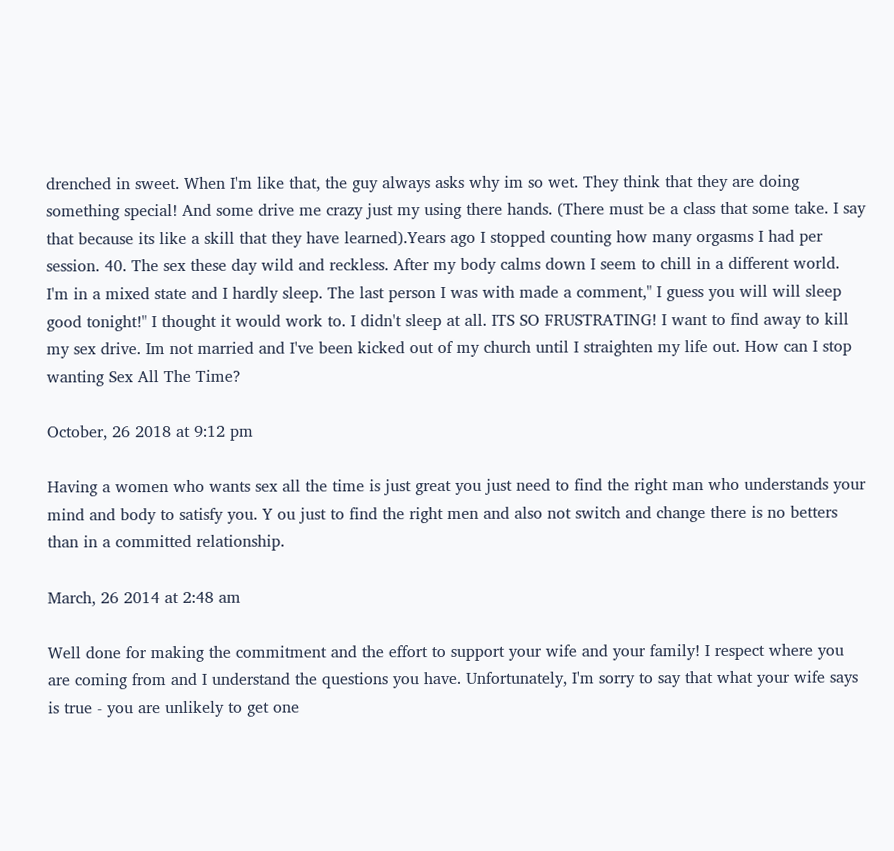drenched in sweet. When I'm like that, the guy always asks why im so wet. They think that they are doing something special! And some drive me crazy just my using there hands. (There must be a class that some take. I say that because its like a skill that they have learned).Years ago I stopped counting how many orgasms I had per session. 40. The sex these day wild and reckless. After my body calms down I seem to chill in a different world. I'm in a mixed state and I hardly sleep. The last person I was with made a comment," I guess you will will sleep good tonight!" I thought it would work to. I didn't sleep at all. ITS SO FRUSTRATING! I want to find away to kill my sex drive. Im not married and I've been kicked out of my church until I straighten my life out. How can I stop wanting Sex All The Time?

October, 26 2018 at 9:12 pm

Having a women who wants sex all the time is just great you just need to find the right man who understands your mind and body to satisfy you. Y ou just to find the right men and also not switch and change there is no betters than in a committed relationship.

March, 26 2014 at 2:48 am

Well done for making the commitment and the effort to support your wife and your family! I respect where you are coming from and I understand the questions you have. Unfortunately, I'm sorry to say that what your wife says is true - you are unlikely to get one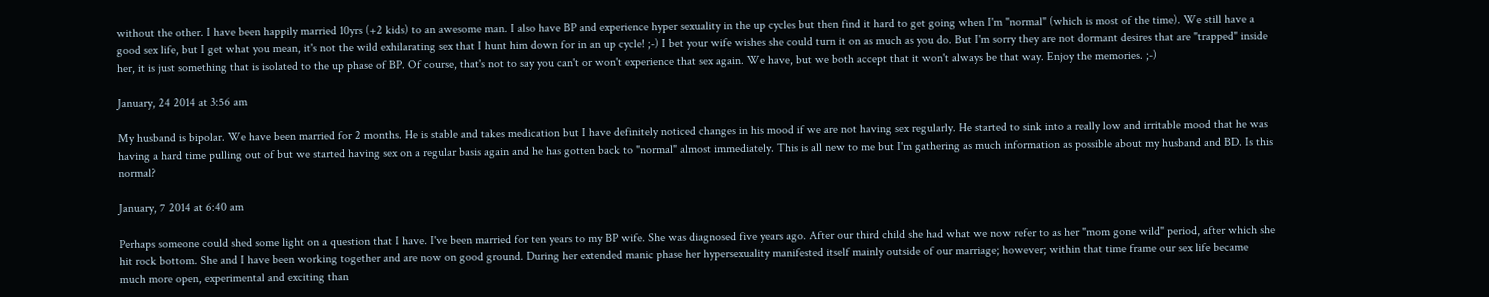without the other. I have been happily married 10yrs (+2 kids) to an awesome man. I also have BP and experience hyper sexuality in the up cycles but then find it hard to get going when I'm "normal" (which is most of the time). We still have a good sex life, but I get what you mean, it's not the wild exhilarating sex that I hunt him down for in an up cycle! ;-) I bet your wife wishes she could turn it on as much as you do. But I'm sorry they are not dormant desires that are "trapped" inside her, it is just something that is isolated to the up phase of BP. Of course, that's not to say you can't or won't experience that sex again. We have, but we both accept that it won't always be that way. Enjoy the memories. ;-)

January, 24 2014 at 3:56 am

My husband is bipolar. We have been married for 2 months. He is stable and takes medication but I have definitely noticed changes in his mood if we are not having sex regularly. He started to sink into a really low and irritable mood that he was having a hard time pulling out of but we started having sex on a regular basis again and he has gotten back to "normal" almost immediately. This is all new to me but I'm gathering as much information as possible about my husband and BD. Is this normal?

January, 7 2014 at 6:40 am

Perhaps someone could shed some light on a question that I have. I've been married for ten years to my BP wife. She was diagnosed five years ago. After our third child she had what we now refer to as her "mom gone wild" period, after which she hit rock bottom. She and I have been working together and are now on good ground. During her extended manic phase her hypersexuality manifested itself mainly outside of our marriage; however; within that time frame our sex life became much more open, experimental and exciting than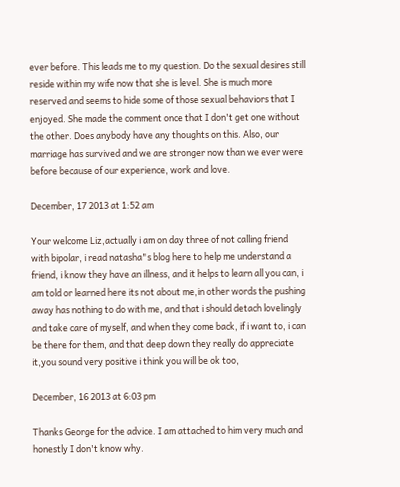ever before. This leads me to my question. Do the sexual desires still reside within my wife now that she is level. She is much more reserved and seems to hide some of those sexual behaviors that I enjoyed. She made the comment once that I don't get one without the other. Does anybody have any thoughts on this. Also, our marriage has survived and we are stronger now than we ever were before because of our experience, work and love.

December, 17 2013 at 1:52 am

Your welcome Liz,actually i am on day three of not calling friend with bipolar, i read natasha"s blog here to help me understand a friend, i know they have an illness, and it helps to learn all you can, i am told or learned here its not about me,in other words the pushing away has nothing to do with me, and that i should detach lovelingly and take care of myself, and when they come back, if i want to, i can be there for them, and that deep down they really do appreciate it,you sound very positive i think you will be ok too,

December, 16 2013 at 6:03 pm

Thanks George for the advice. I am attached to him very much and honestly I don't know why.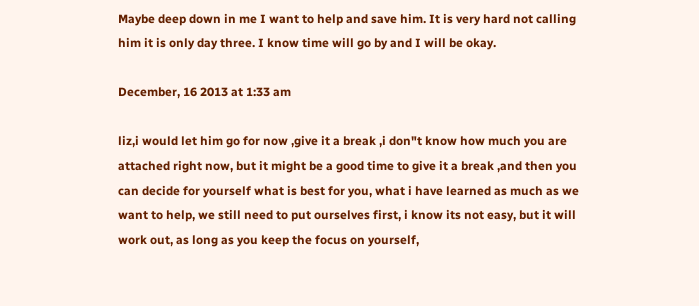Maybe deep down in me I want to help and save him. It is very hard not calling him it is only day three. I know time will go by and I will be okay.

December, 16 2013 at 1:33 am

liz,i would let him go for now ,give it a break ,i don"t know how much you are attached right now, but it might be a good time to give it a break ,and then you can decide for yourself what is best for you, what i have learned as much as we want to help, we still need to put ourselves first, i know its not easy, but it will work out, as long as you keep the focus on yourself,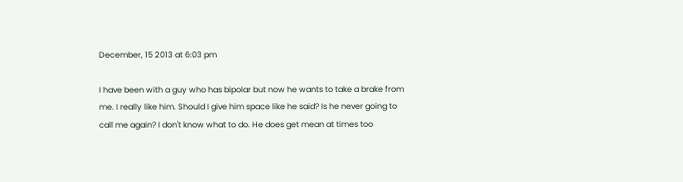December, 15 2013 at 6:03 pm

I have been with a guy who has bipolar but now he wants to take a brake from me. I really like him. Should I give him space like he said? Is he never going to call me again? I don't know what to do. He does get mean at times too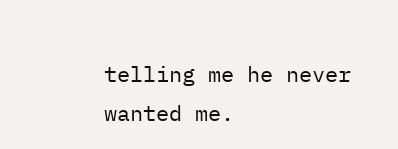telling me he never wanted me.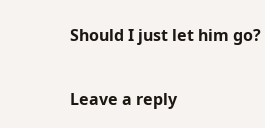Should I just let him go?

Leave a reply